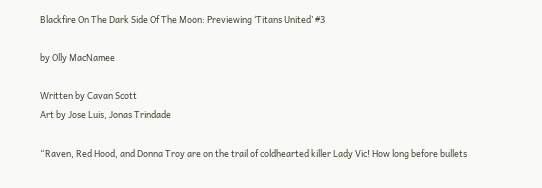Blackfire On The Dark Side Of The Moon: Previewing ‘Titans United’ #3

by Olly MacNamee

Written by Cavan Scott
Art by Jose Luis, Jonas Trindade

“Raven, Red Hood, and Donna Troy are on the trail of coldhearted killer Lady Vic! How long before bullets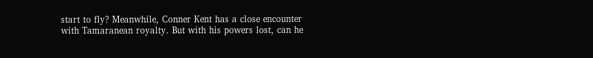start to fly? Meanwhile, Conner Kent has a close encounter with Tamaranean royalty. But with his powers lost, can he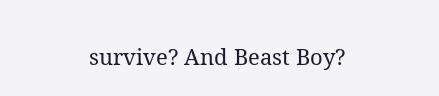survive? And Beast Boy?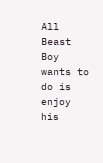All Beast Boy wants to do is enjoy his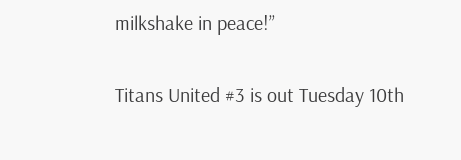milkshake in peace!”

Titans United #3 is out Tuesday 10th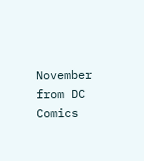November from DC Comics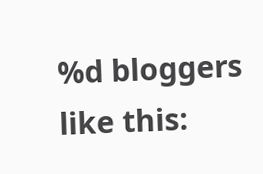%d bloggers like this: